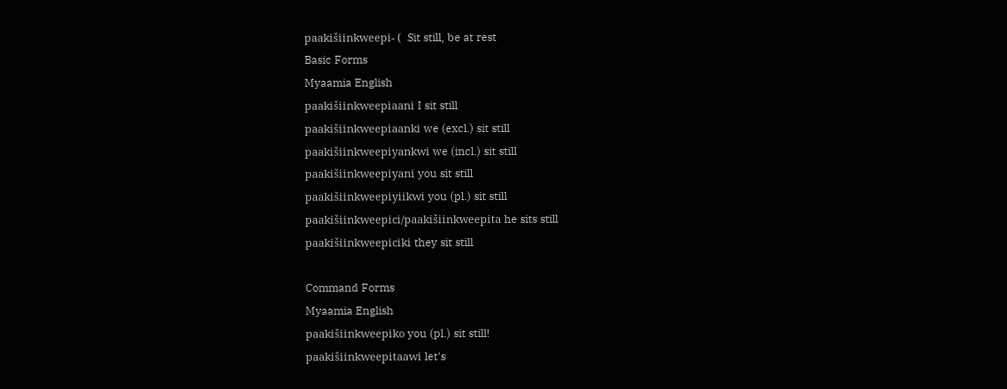paakišiinkweepi- (  Sit still, be at rest
Basic Forms
Myaamia English
paakišiinkweepiaani I sit still
paakišiinkweepiaanki we (excl.) sit still
paakišiinkweepiyankwi we (incl.) sit still
paakišiinkweepiyani you sit still
paakišiinkweepiyiikwi you (pl.) sit still
paakišiinkweepici/paakišiinkweepita he sits still
paakišiinkweepiciki they sit still

Command Forms
Myaamia English
paakišiinkweepiko you (pl.) sit still!
paakišiinkweepitaawi let's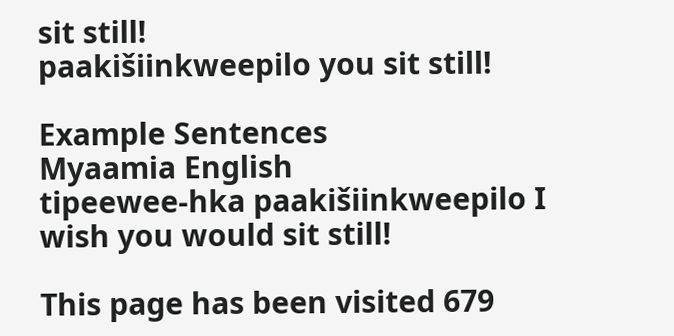sit still!
paakišiinkweepilo you sit still!

Example Sentences
Myaamia English
tipeewee-hka paakišiinkweepilo I wish you would sit still!

This page has been visited 679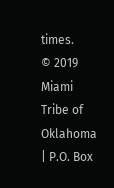times.
© 2019 Miami Tribe of Oklahoma | P.O. Box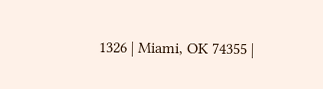1326 | Miami, OK 74355 |